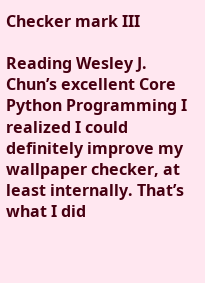Checker mark III

Reading Wesley J. Chun’s excellent Core Python Programming I realized I could definitely improve my wallpaper checker, at least internally. That’s what I did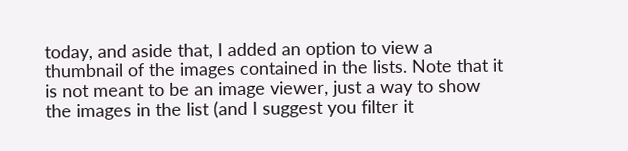today, and aside that, I added an option to view a thumbnail of the images contained in the lists. Note that it is not meant to be an image viewer, just a way to show the images in the list (and I suggest you filter it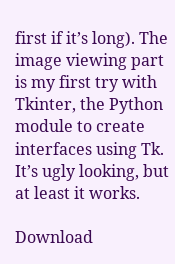first if it’s long). The image viewing part is my first try with Tkinter, the Python module to create interfaces using Tk. It’s ugly looking, but at least it works.

Download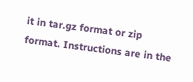it in tar.gz format or zip format. Instructions are in the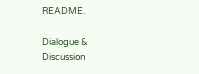README.

Dialogue & Discussion